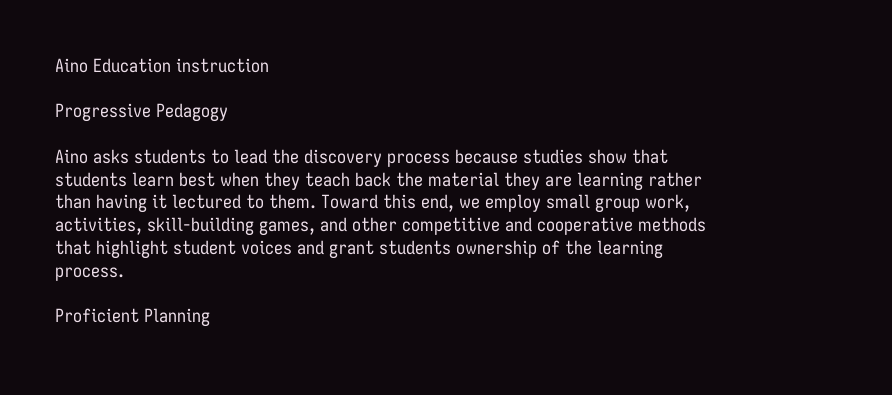Aino Education instruction

Progressive Pedagogy

Aino asks students to lead the discovery process because studies show that students learn best when they teach back the material they are learning rather than having it lectured to them. Toward this end, we employ small group work, activities, skill-building games, and other competitive and cooperative methods that highlight student voices and grant students ownership of the learning process.

Proficient Planning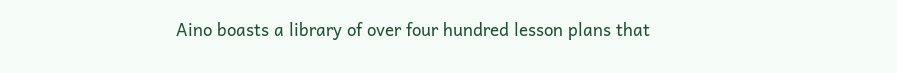Aino boasts a library of over four hundred lesson plans that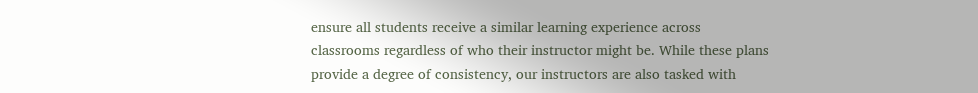ensure all students receive a similar learning experience across classrooms regardless of who their instructor might be. While these plans provide a degree of consistency, our instructors are also tasked with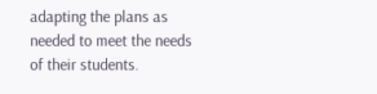adapting the plans as needed to meet the needs of their students.